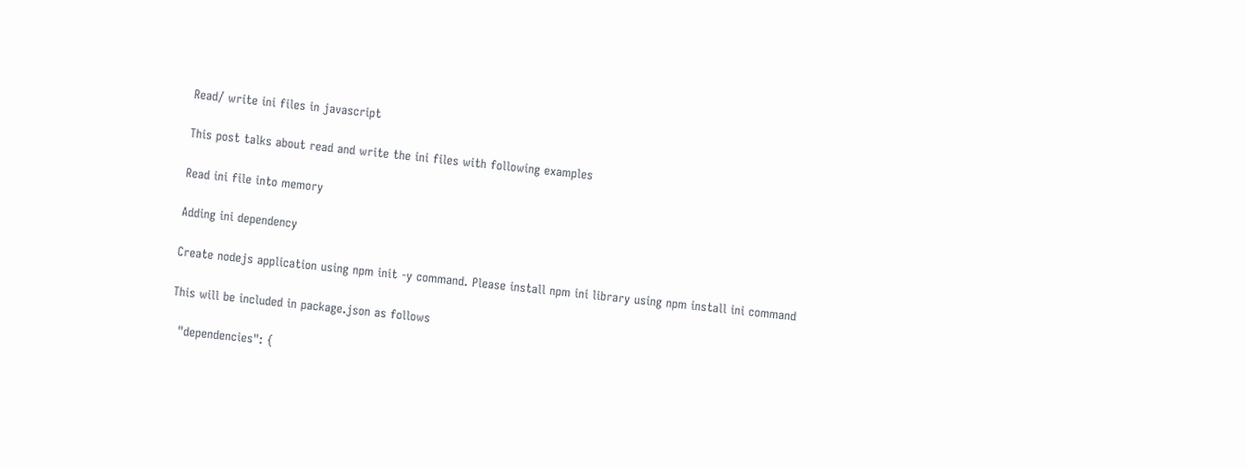Read/ write ini files in javascript

This post talks about read and write the ini files with following examples

Read ini file into memory

Adding ini dependency

Create nodejs application using npm init -y command. Please install npm ini library using npm install ini command

This will be included in package.json as follows

  "dependencies": {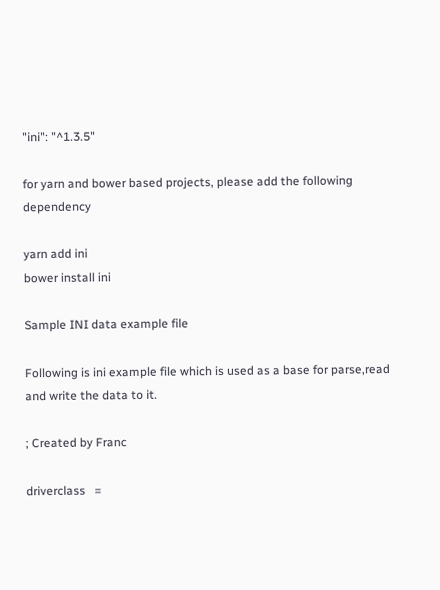"ini": "^1.3.5"

for yarn and bower based projects, please add the following dependency

yarn add ini
bower install ini

Sample INI data example file

Following is ini example file which is used as a base for parse,read and write the data to it.

; Created by Franc

driverclass   =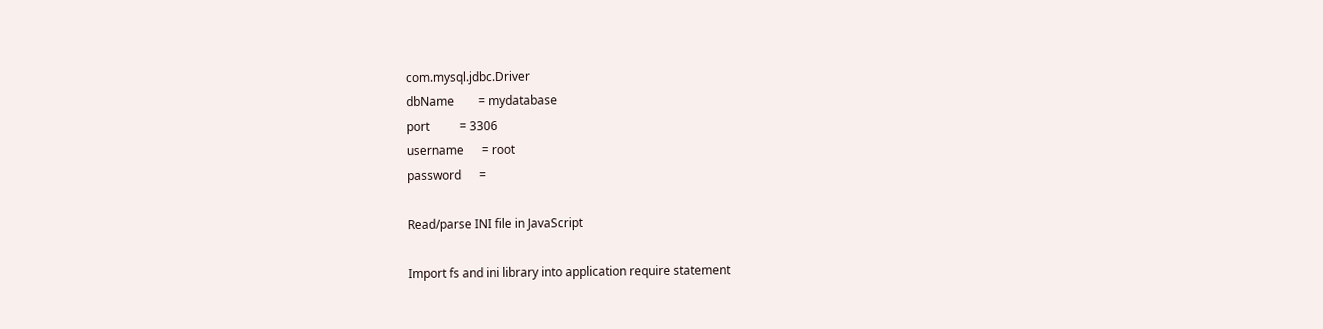com.mysql.jdbc.Driver
dbName        = mydatabase
port          = 3306
username      = root
password      =

Read/parse INI file in JavaScript

Import fs and ini library into application require statement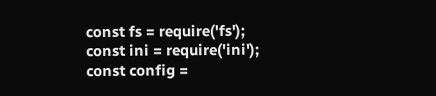const fs = require('fs');
const ini = require('ini');
const config =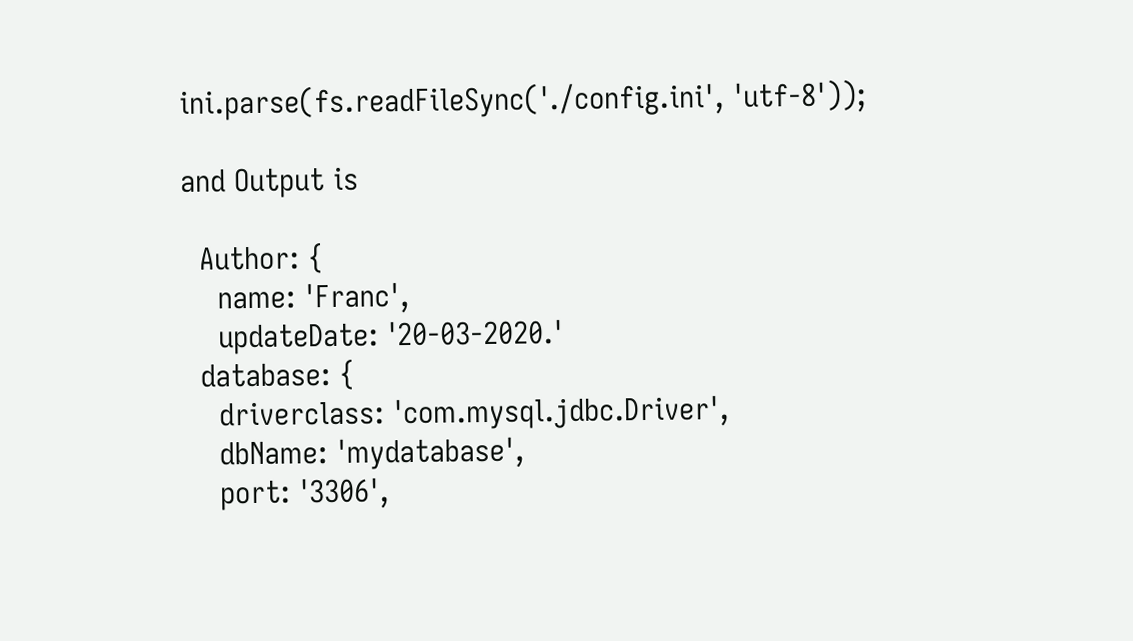ini.parse(fs.readFileSync('./config.ini', 'utf-8'));

and Output is

  Author: {
    name: 'Franc',
    updateDate: '20-03-2020.'
  database: {
    driverclass: 'com.mysql.jdbc.Driver',
    dbName: 'mydatabase',
    port: '3306',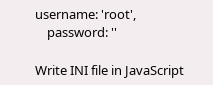username: 'root',
    password: ''

Write INI file in JavaScript